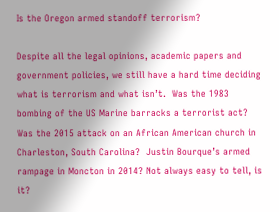Is the Oregon armed standoff terrorism?

Despite all the legal opinions, academic papers and government policies, we still have a hard time deciding what is terrorism and what isn’t.  Was the 1983 bombing of the US Marine barracks a terrorist act? Was the 2015 attack on an African American church in Charleston, South Carolina?  Justin Bourque’s armed rampage in Moncton in 2014? Not always easy to tell, is it?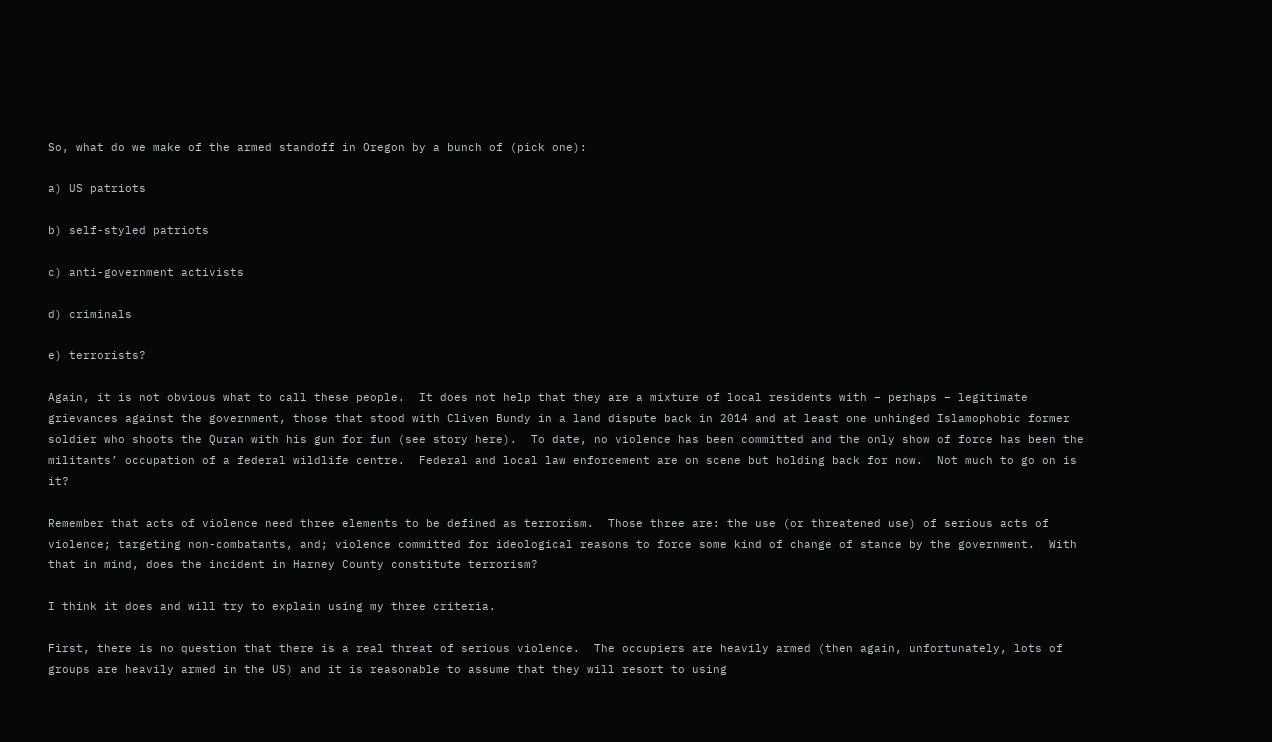So, what do we make of the armed standoff in Oregon by a bunch of (pick one):

a) US patriots

b) self-styled patriots

c) anti-government activists

d) criminals

e) terrorists?

Again, it is not obvious what to call these people.  It does not help that they are a mixture of local residents with – perhaps – legitimate grievances against the government, those that stood with Cliven Bundy in a land dispute back in 2014 and at least one unhinged Islamophobic former soldier who shoots the Quran with his gun for fun (see story here).  To date, no violence has been committed and the only show of force has been the militants’ occupation of a federal wildlife centre.  Federal and local law enforcement are on scene but holding back for now.  Not much to go on is it?

Remember that acts of violence need three elements to be defined as terrorism.  Those three are: the use (or threatened use) of serious acts of violence; targeting non-combatants, and; violence committed for ideological reasons to force some kind of change of stance by the government.  With that in mind, does the incident in Harney County constitute terrorism?

I think it does and will try to explain using my three criteria.

First, there is no question that there is a real threat of serious violence.  The occupiers are heavily armed (then again, unfortunately, lots of groups are heavily armed in the US) and it is reasonable to assume that they will resort to using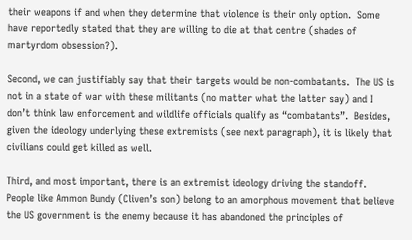their weapons if and when they determine that violence is their only option.  Some have reportedly stated that they are willing to die at that centre (shades of martyrdom obsession?).

Second, we can justifiably say that their targets would be non-combatants.  The US is not in a state of war with these militants (no matter what the latter say) and I don’t think law enforcement and wildlife officials qualify as “combatants”.  Besides, given the ideology underlying these extremists (see next paragraph), it is likely that civilians could get killed as well.

Third, and most important, there is an extremist ideology driving the standoff.  People like Ammon Bundy (Cliven’s son) belong to an amorphous movement that believe the US government is the enemy because it has abandoned the principles of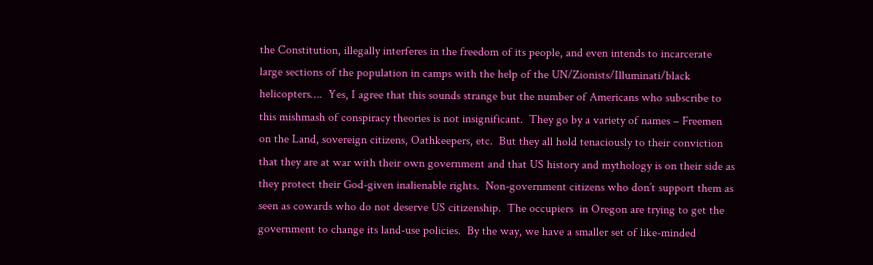the Constitution, illegally interferes in the freedom of its people, and even intends to incarcerate large sections of the population in camps with the help of the UN/Zionists/Illuminati/black helicopters….  Yes, I agree that this sounds strange but the number of Americans who subscribe to this mishmash of conspiracy theories is not insignificant.  They go by a variety of names – Freemen on the Land, sovereign citizens, Oathkeepers, etc.  But they all hold tenaciously to their conviction that they are at war with their own government and that US history and mythology is on their side as they protect their God-given inalienable rights.  Non-government citizens who don’t support them as seen as cowards who do not deserve US citizenship.  The occupiers  in Oregon are trying to get the government to change its land-use policies.  By the way, we have a smaller set of like-minded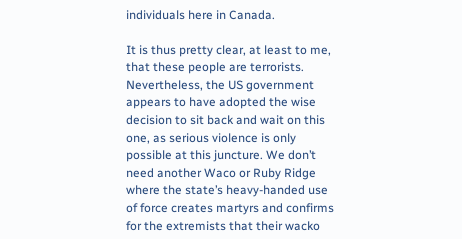individuals here in Canada.

It is thus pretty clear, at least to me, that these people are terrorists.  Nevertheless, the US government appears to have adopted the wise decision to sit back and wait on this one, as serious violence is only possible at this juncture. We don’t need another Waco or Ruby Ridge where the state’s heavy-handed use of force creates martyrs and confirms for the extremists that their wacko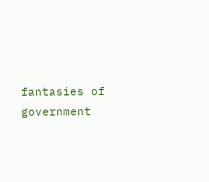fantasies of government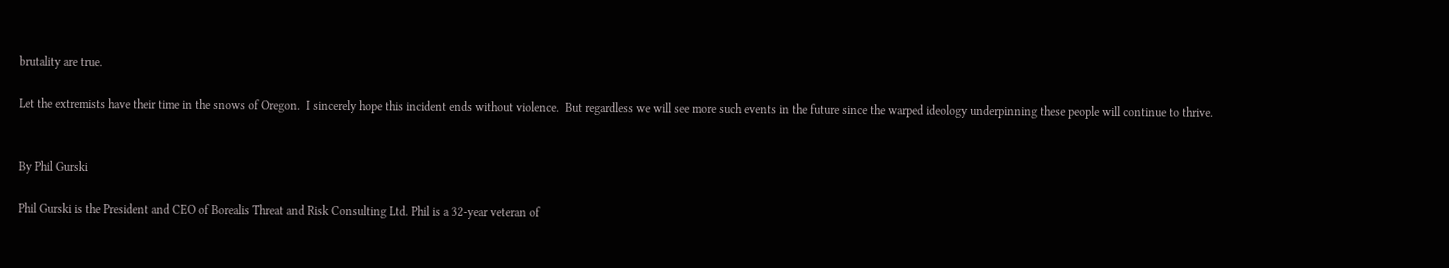brutality are true.

Let the extremists have their time in the snows of Oregon.  I sincerely hope this incident ends without violence.  But regardless we will see more such events in the future since the warped ideology underpinning these people will continue to thrive.


By Phil Gurski

Phil Gurski is the President and CEO of Borealis Threat and Risk Consulting Ltd. Phil is a 32-year veteran of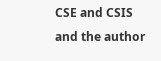CSE and CSIS and the author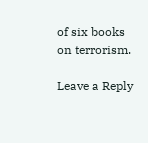of six books on terrorism.

Leave a Reply